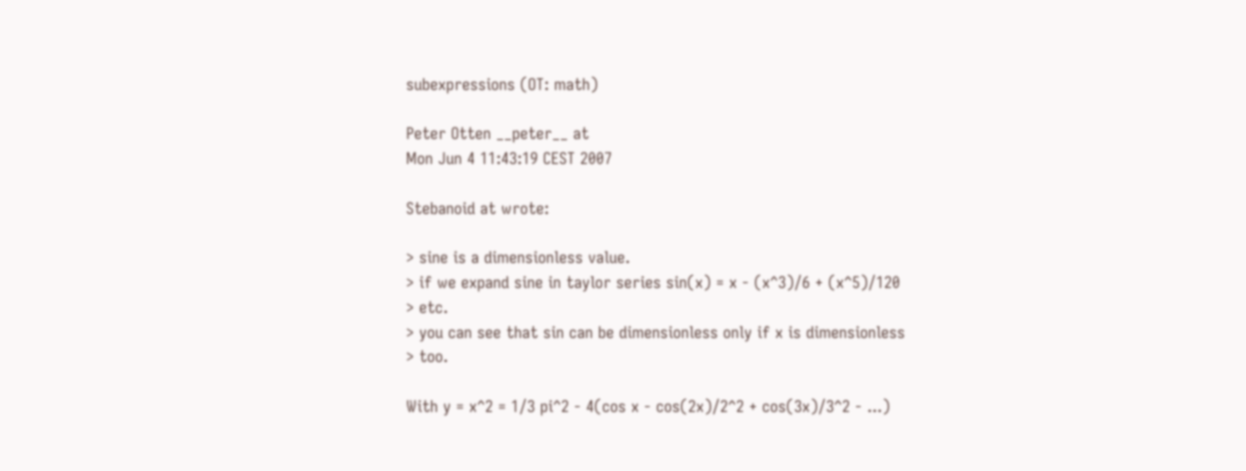subexpressions (OT: math)

Peter Otten __peter__ at
Mon Jun 4 11:43:19 CEST 2007

Stebanoid at wrote:

> sine is a dimensionless value.
> if we expand sine in taylor series sin(x) = x - (x^3)/6 + (x^5)/120
> etc.
> you can see that sin can be dimensionless only if x is dimensionless
> too.

With y = x^2 = 1/3 pi^2 - 4(cos x - cos(2x)/2^2 + cos(3x)/3^2 - ...)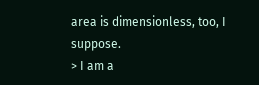area is dimensionless, too, I suppose.
> I am a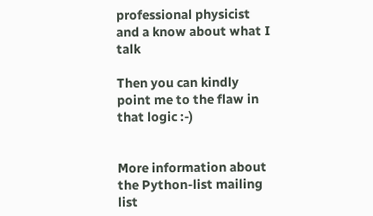professional physicist and a know about what I talk

Then you can kindly point me to the flaw in that logic :-)


More information about the Python-list mailing list